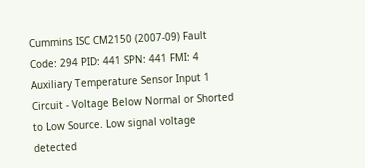Cummins ISC CM2150 (2007-09) Fault Code: 294 PID: 441 SPN: 441 FMI: 4 Auxiliary Temperature Sensor Input 1 Circuit - Voltage Below Normal or Shorted to Low Source. Low signal voltage detected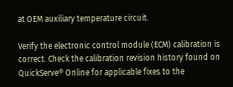at OEM auxiliary temperature circuit.

Verify the electronic control module (ECM) calibration is correct. Check the calibration revision history found on QuickServe® Online for applicable fixes to the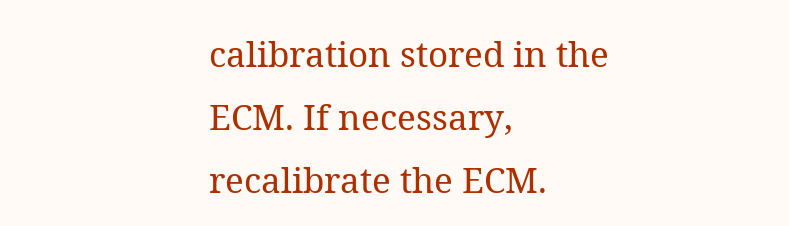calibration stored in the ECM. If necessary, recalibrate the ECM.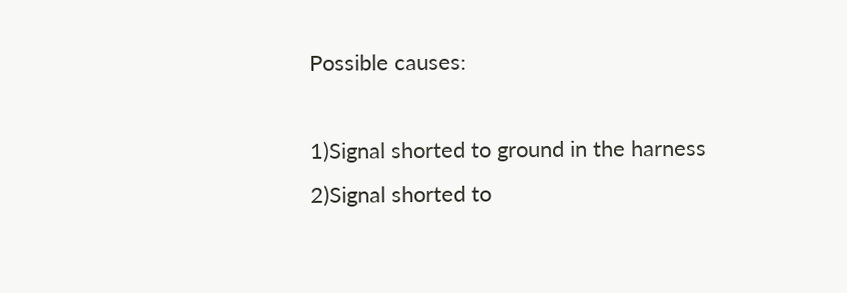Possible causes:

1)Signal shorted to ground in the harness
2)Signal shorted to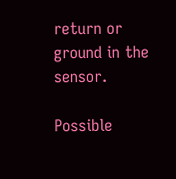return or ground in the sensor.

Possible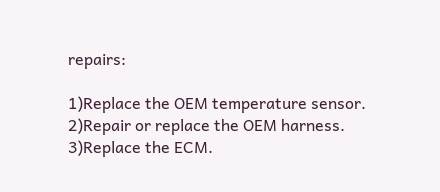repairs:

1)Replace the OEM temperature sensor.
2)Repair or replace the OEM harness.
3)Replace the ECM.